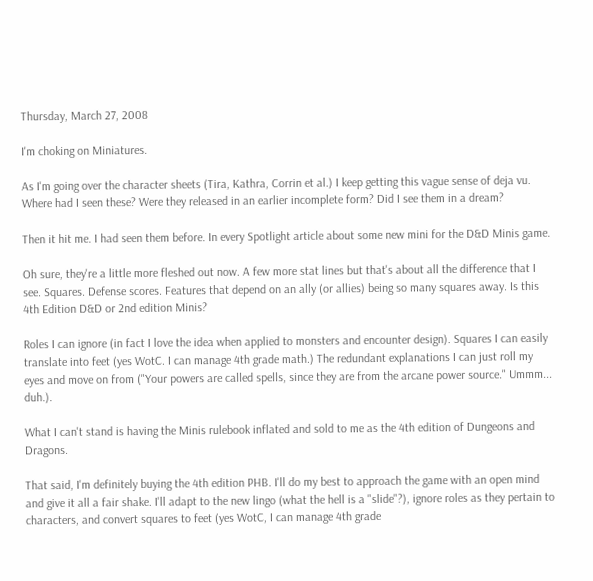Thursday, March 27, 2008

I'm choking on Miniatures.

As I'm going over the character sheets (Tira, Kathra, Corrin et al.) I keep getting this vague sense of deja vu. Where had I seen these? Were they released in an earlier incomplete form? Did I see them in a dream?

Then it hit me. I had seen them before. In every Spotlight article about some new mini for the D&D Minis game.

Oh sure, they're a little more fleshed out now. A few more stat lines but that's about all the difference that I see. Squares. Defense scores. Features that depend on an ally (or allies) being so many squares away. Is this 4th Edition D&D or 2nd edition Minis?

Roles I can ignore (in fact I love the idea when applied to monsters and encounter design). Squares I can easily translate into feet (yes WotC. I can manage 4th grade math.) The redundant explanations I can just roll my eyes and move on from ("Your powers are called spells, since they are from the arcane power source." Ummm... duh.).

What I can't stand is having the Minis rulebook inflated and sold to me as the 4th edition of Dungeons and Dragons.

That said, I'm definitely buying the 4th edition PHB. I'll do my best to approach the game with an open mind and give it all a fair shake. I'll adapt to the new lingo (what the hell is a "slide"?), ignore roles as they pertain to characters, and convert squares to feet (yes WotC, I can manage 4th grade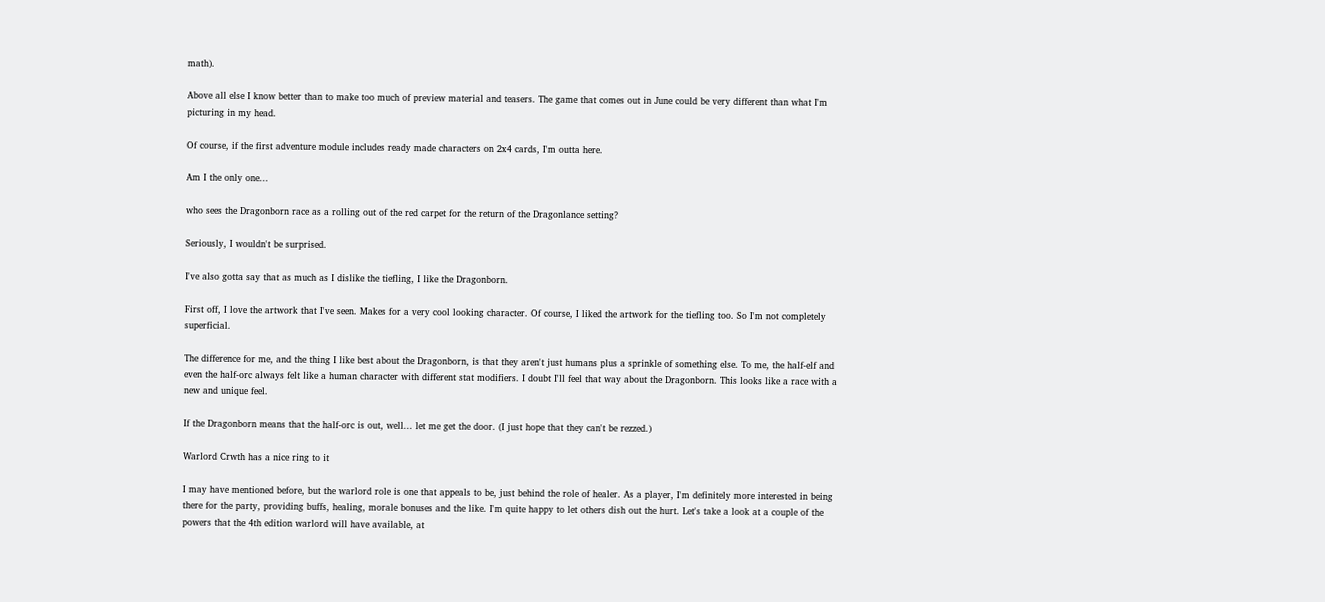math).

Above all else I know better than to make too much of preview material and teasers. The game that comes out in June could be very different than what I'm picturing in my head.

Of course, if the first adventure module includes ready made characters on 2x4 cards, I'm outta here.

Am I the only one...

who sees the Dragonborn race as a rolling out of the red carpet for the return of the Dragonlance setting?

Seriously, I wouldn't be surprised.

I've also gotta say that as much as I dislike the tiefling, I like the Dragonborn.

First off, I love the artwork that I've seen. Makes for a very cool looking character. Of course, I liked the artwork for the tiefling too. So I'm not completely superficial.

The difference for me, and the thing I like best about the Dragonborn, is that they aren't just humans plus a sprinkle of something else. To me, the half-elf and even the half-orc always felt like a human character with different stat modifiers. I doubt I'll feel that way about the Dragonborn. This looks like a race with a new and unique feel.

If the Dragonborn means that the half-orc is out, well... let me get the door. (I just hope that they can't be rezzed.)

Warlord Crwth has a nice ring to it

I may have mentioned before, but the warlord role is one that appeals to be, just behind the role of healer. As a player, I'm definitely more interested in being there for the party, providing buffs, healing, morale bonuses and the like. I'm quite happy to let others dish out the hurt. Let's take a look at a couple of the powers that the 4th edition warlord will have available, at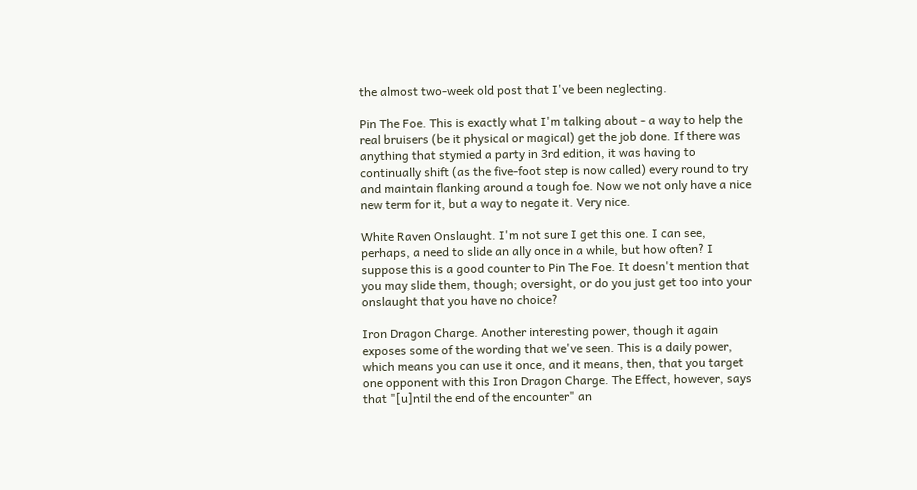the almost two-week old post that I've been neglecting.

Pin The Foe. This is exactly what I'm talking about - a way to help the real bruisers (be it physical or magical) get the job done. If there was anything that stymied a party in 3rd edition, it was having to continually shift (as the five-foot step is now called) every round to try and maintain flanking around a tough foe. Now we not only have a nice new term for it, but a way to negate it. Very nice.

White Raven Onslaught. I'm not sure I get this one. I can see, perhaps, a need to slide an ally once in a while, but how often? I suppose this is a good counter to Pin The Foe. It doesn't mention that you may slide them, though; oversight, or do you just get too into your onslaught that you have no choice?

Iron Dragon Charge. Another interesting power, though it again exposes some of the wording that we've seen. This is a daily power, which means you can use it once, and it means, then, that you target one opponent with this Iron Dragon Charge. The Effect, however, says that "[u]ntil the end of the encounter" an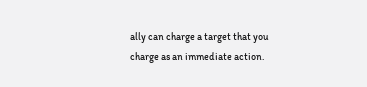ally can charge a target that you charge as an immediate action.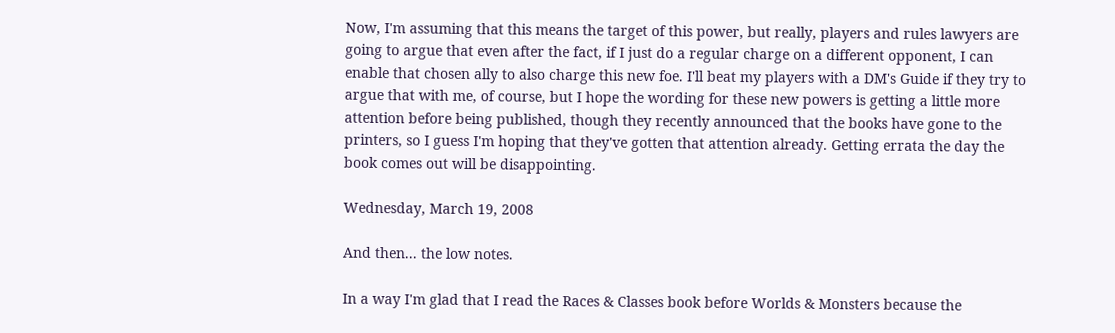Now, I'm assuming that this means the target of this power, but really, players and rules lawyers are going to argue that even after the fact, if I just do a regular charge on a different opponent, I can enable that chosen ally to also charge this new foe. I'll beat my players with a DM's Guide if they try to argue that with me, of course, but I hope the wording for these new powers is getting a little more attention before being published, though they recently announced that the books have gone to the printers, so I guess I'm hoping that they've gotten that attention already. Getting errata the day the book comes out will be disappointing.

Wednesday, March 19, 2008

And then... the low notes.

In a way I'm glad that I read the Races & Classes book before Worlds & Monsters because the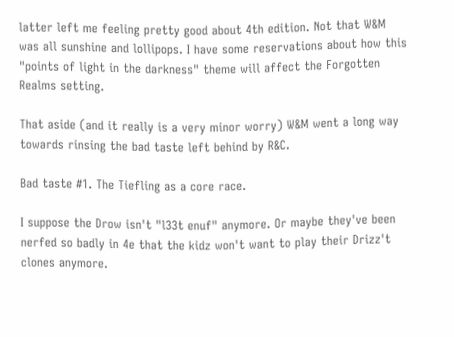latter left me feeling pretty good about 4th edition. Not that W&M was all sunshine and lollipops. I have some reservations about how this "points of light in the darkness" theme will affect the Forgotten Realms setting.

That aside (and it really is a very minor worry) W&M went a long way towards rinsing the bad taste left behind by R&C.

Bad taste #1. The Tiefling as a core race.

I suppose the Drow isn't "l33t enuf" anymore. Or maybe they've been nerfed so badly in 4e that the kidz won't want to play their Drizz't clones anymore.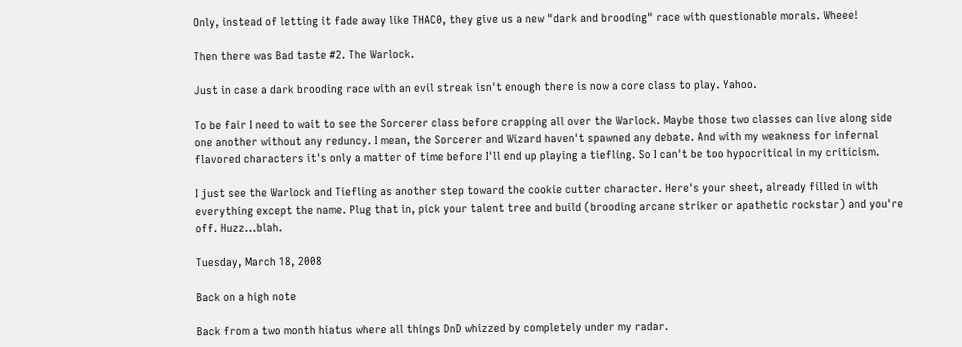Only, instead of letting it fade away like THAC0, they give us a new "dark and brooding" race with questionable morals. Wheee!

Then there was Bad taste #2. The Warlock.

Just in case a dark brooding race with an evil streak isn't enough there is now a core class to play. Yahoo.

To be fair I need to wait to see the Sorcerer class before crapping all over the Warlock. Maybe those two classes can live along side one another without any reduncy. I mean, the Sorcerer and Wizard haven't spawned any debate. And with my weakness for infernal flavored characters it's only a matter of time before I'll end up playing a tiefling. So I can't be too hypocritical in my criticism.

I just see the Warlock and Tiefling as another step toward the cookie cutter character. Here's your sheet, already filled in with everything except the name. Plug that in, pick your talent tree and build (brooding arcane striker or apathetic rockstar) and you're off. Huzz...blah.

Tuesday, March 18, 2008

Back on a high note

Back from a two month hiatus where all things DnD whizzed by completely under my radar.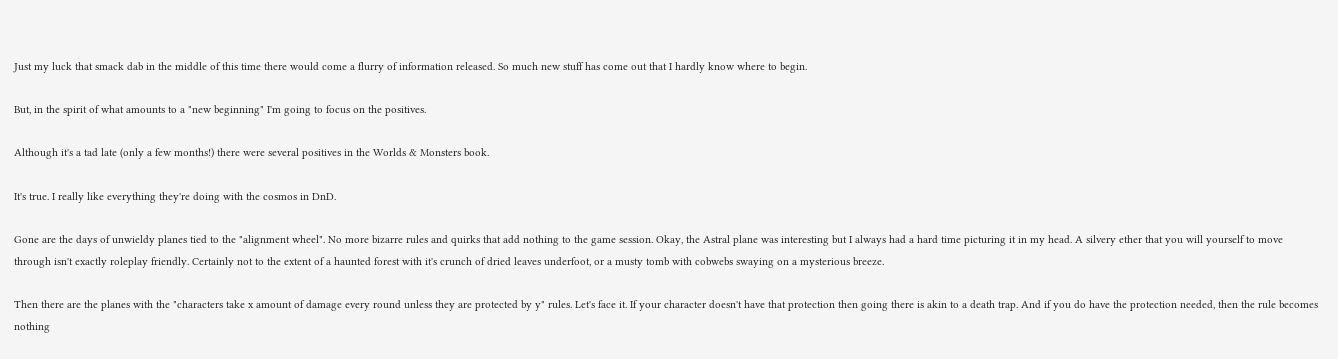Just my luck that smack dab in the middle of this time there would come a flurry of information released. So much new stuff has come out that I hardly know where to begin.

But, in the spirit of what amounts to a "new beginning" I'm going to focus on the positives.

Although it's a tad late (only a few months!) there were several positives in the Worlds & Monsters book.

It's true. I really like everything they're doing with the cosmos in DnD.

Gone are the days of unwieldy planes tied to the "alignment wheel". No more bizarre rules and quirks that add nothing to the game session. Okay, the Astral plane was interesting but I always had a hard time picturing it in my head. A silvery ether that you will yourself to move through isn't exactly roleplay friendly. Certainly not to the extent of a haunted forest with it's crunch of dried leaves underfoot, or a musty tomb with cobwebs swaying on a mysterious breeze.

Then there are the planes with the "characters take x amount of damage every round unless they are protected by y" rules. Let's face it. If your character doesn't have that protection then going there is akin to a death trap. And if you do have the protection needed, then the rule becomes nothing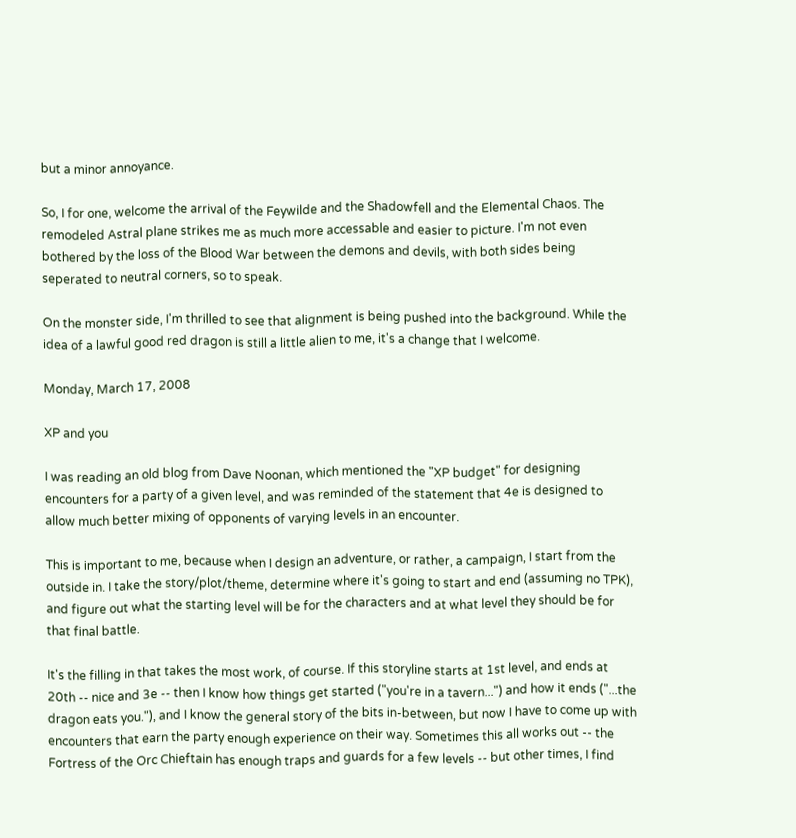but a minor annoyance.

So, I for one, welcome the arrival of the Feywilde and the Shadowfell and the Elemental Chaos. The remodeled Astral plane strikes me as much more accessable and easier to picture. I'm not even bothered by the loss of the Blood War between the demons and devils, with both sides being seperated to neutral corners, so to speak.

On the monster side, I'm thrilled to see that alignment is being pushed into the background. While the idea of a lawful good red dragon is still a little alien to me, it's a change that I welcome.

Monday, March 17, 2008

XP and you

I was reading an old blog from Dave Noonan, which mentioned the "XP budget" for designing encounters for a party of a given level, and was reminded of the statement that 4e is designed to allow much better mixing of opponents of varying levels in an encounter.

This is important to me, because when I design an adventure, or rather, a campaign, I start from the outside in. I take the story/plot/theme, determine where it's going to start and end (assuming no TPK), and figure out what the starting level will be for the characters and at what level they should be for that final battle.

It's the filling in that takes the most work, of course. If this storyline starts at 1st level, and ends at 20th -- nice and 3e -- then I know how things get started ("you're in a tavern...") and how it ends ("...the dragon eats you."), and I know the general story of the bits in-between, but now I have to come up with encounters that earn the party enough experience on their way. Sometimes this all works out -- the Fortress of the Orc Chieftain has enough traps and guards for a few levels -- but other times, I find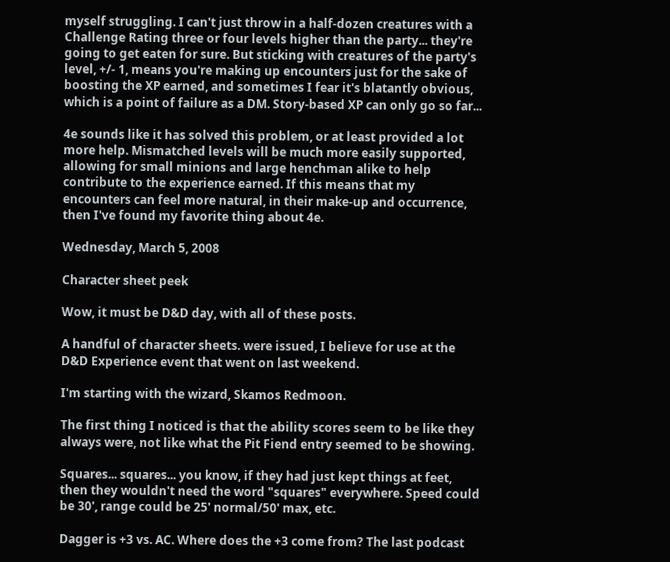myself struggling. I can't just throw in a half-dozen creatures with a Challenge Rating three or four levels higher than the party... they're going to get eaten for sure. But sticking with creatures of the party's level, +/- 1, means you're making up encounters just for the sake of boosting the XP earned, and sometimes I fear it's blatantly obvious, which is a point of failure as a DM. Story-based XP can only go so far...

4e sounds like it has solved this problem, or at least provided a lot more help. Mismatched levels will be much more easily supported, allowing for small minions and large henchman alike to help contribute to the experience earned. If this means that my encounters can feel more natural, in their make-up and occurrence, then I've found my favorite thing about 4e.

Wednesday, March 5, 2008

Character sheet peek

Wow, it must be D&D day, with all of these posts.

A handful of character sheets. were issued, I believe for use at the D&D Experience event that went on last weekend.

I'm starting with the wizard, Skamos Redmoon.

The first thing I noticed is that the ability scores seem to be like they always were, not like what the Pit Fiend entry seemed to be showing.

Squares... squares... you know, if they had just kept things at feet, then they wouldn't need the word "squares" everywhere. Speed could be 30', range could be 25' normal/50' max, etc.

Dagger is +3 vs. AC. Where does the +3 come from? The last podcast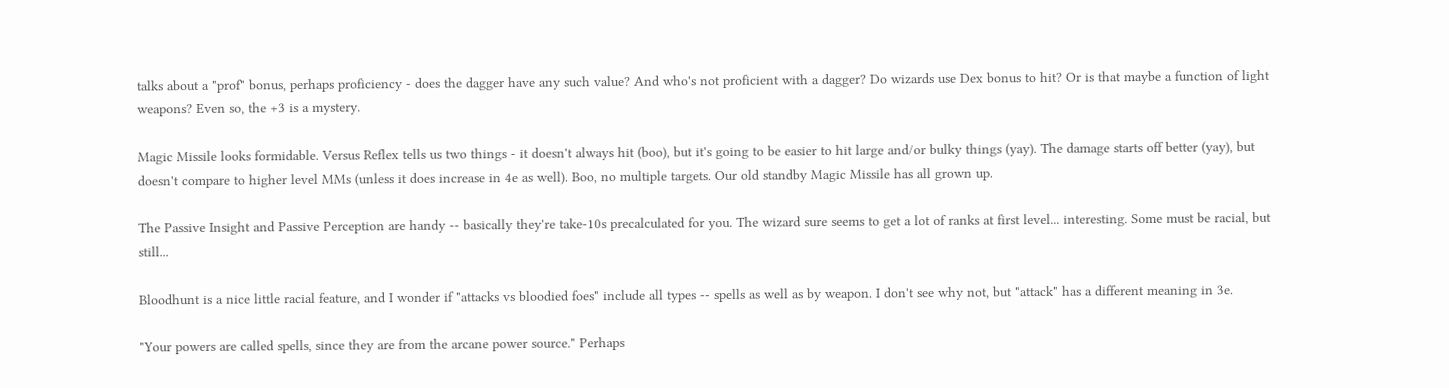talks about a "prof" bonus, perhaps proficiency - does the dagger have any such value? And who's not proficient with a dagger? Do wizards use Dex bonus to hit? Or is that maybe a function of light weapons? Even so, the +3 is a mystery.

Magic Missile looks formidable. Versus Reflex tells us two things - it doesn't always hit (boo), but it's going to be easier to hit large and/or bulky things (yay). The damage starts off better (yay), but doesn't compare to higher level MMs (unless it does increase in 4e as well). Boo, no multiple targets. Our old standby Magic Missile has all grown up.

The Passive Insight and Passive Perception are handy -- basically they're take-10s precalculated for you. The wizard sure seems to get a lot of ranks at first level... interesting. Some must be racial, but still...

Bloodhunt is a nice little racial feature, and I wonder if "attacks vs bloodied foes" include all types -- spells as well as by weapon. I don't see why not, but "attack" has a different meaning in 3e.

"Your powers are called spells, since they are from the arcane power source." Perhaps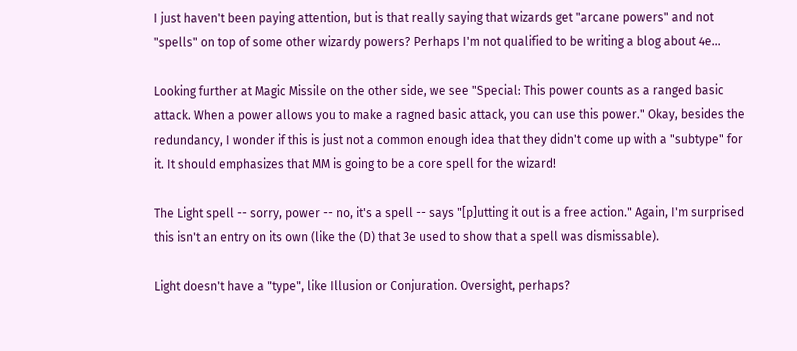I just haven't been paying attention, but is that really saying that wizards get "arcane powers" and not "spells" on top of some other wizardy powers? Perhaps I'm not qualified to be writing a blog about 4e...

Looking further at Magic Missile on the other side, we see "Special: This power counts as a ranged basic attack. When a power allows you to make a ragned basic attack, you can use this power." Okay, besides the redundancy, I wonder if this is just not a common enough idea that they didn't come up with a "subtype" for it. It should emphasizes that MM is going to be a core spell for the wizard!

The Light spell -- sorry, power -- no, it's a spell -- says "[p]utting it out is a free action." Again, I'm surprised this isn't an entry on its own (like the (D) that 3e used to show that a spell was dismissable).

Light doesn't have a "type", like Illusion or Conjuration. Oversight, perhaps?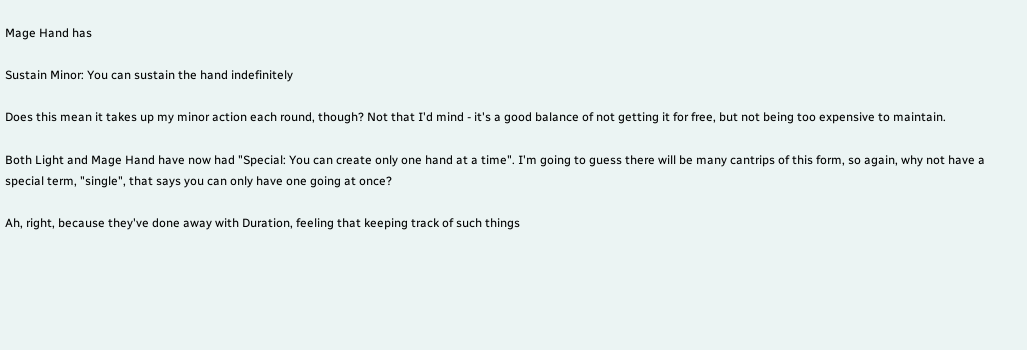Mage Hand has

Sustain Minor: You can sustain the hand indefinitely

Does this mean it takes up my minor action each round, though? Not that I'd mind - it's a good balance of not getting it for free, but not being too expensive to maintain.

Both Light and Mage Hand have now had "Special: You can create only one hand at a time". I'm going to guess there will be many cantrips of this form, so again, why not have a special term, "single", that says you can only have one going at once?

Ah, right, because they've done away with Duration, feeling that keeping track of such things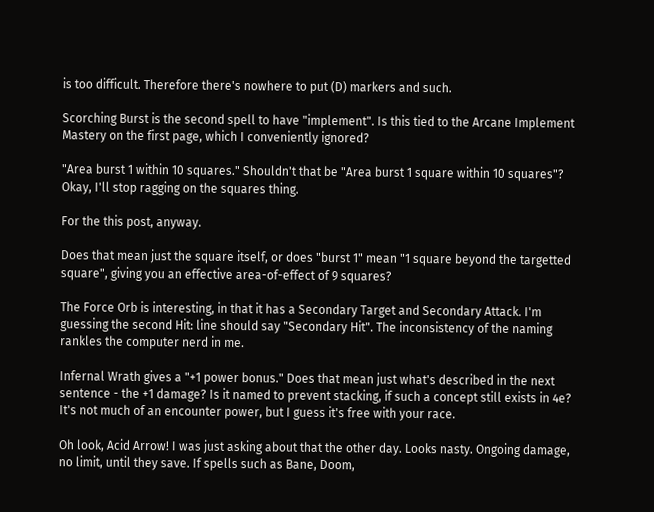is too difficult. Therefore there's nowhere to put (D) markers and such.

Scorching Burst is the second spell to have "implement". Is this tied to the Arcane Implement Mastery on the first page, which I conveniently ignored?

"Area burst 1 within 10 squares." Shouldn't that be "Area burst 1 square within 10 squares"? Okay, I'll stop ragging on the squares thing.

For the this post, anyway.

Does that mean just the square itself, or does "burst 1" mean "1 square beyond the targetted square", giving you an effective area-of-effect of 9 squares?

The Force Orb is interesting, in that it has a Secondary Target and Secondary Attack. I'm guessing the second Hit: line should say "Secondary Hit". The inconsistency of the naming rankles the computer nerd in me.

Infernal Wrath gives a "+1 power bonus." Does that mean just what's described in the next sentence - the +1 damage? Is it named to prevent stacking, if such a concept still exists in 4e? It's not much of an encounter power, but I guess it's free with your race.

Oh look, Acid Arrow! I was just asking about that the other day. Looks nasty. Ongoing damage, no limit, until they save. If spells such as Bane, Doom,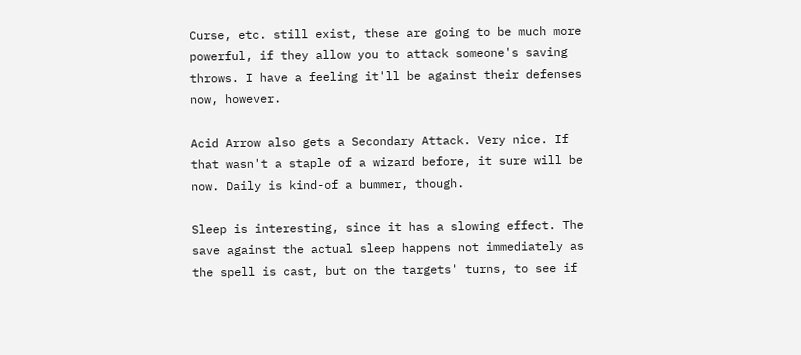Curse, etc. still exist, these are going to be much more powerful, if they allow you to attack someone's saving throws. I have a feeling it'll be against their defenses now, however.

Acid Arrow also gets a Secondary Attack. Very nice. If that wasn't a staple of a wizard before, it sure will be now. Daily is kind-of a bummer, though.

Sleep is interesting, since it has a slowing effect. The save against the actual sleep happens not immediately as the spell is cast, but on the targets' turns, to see if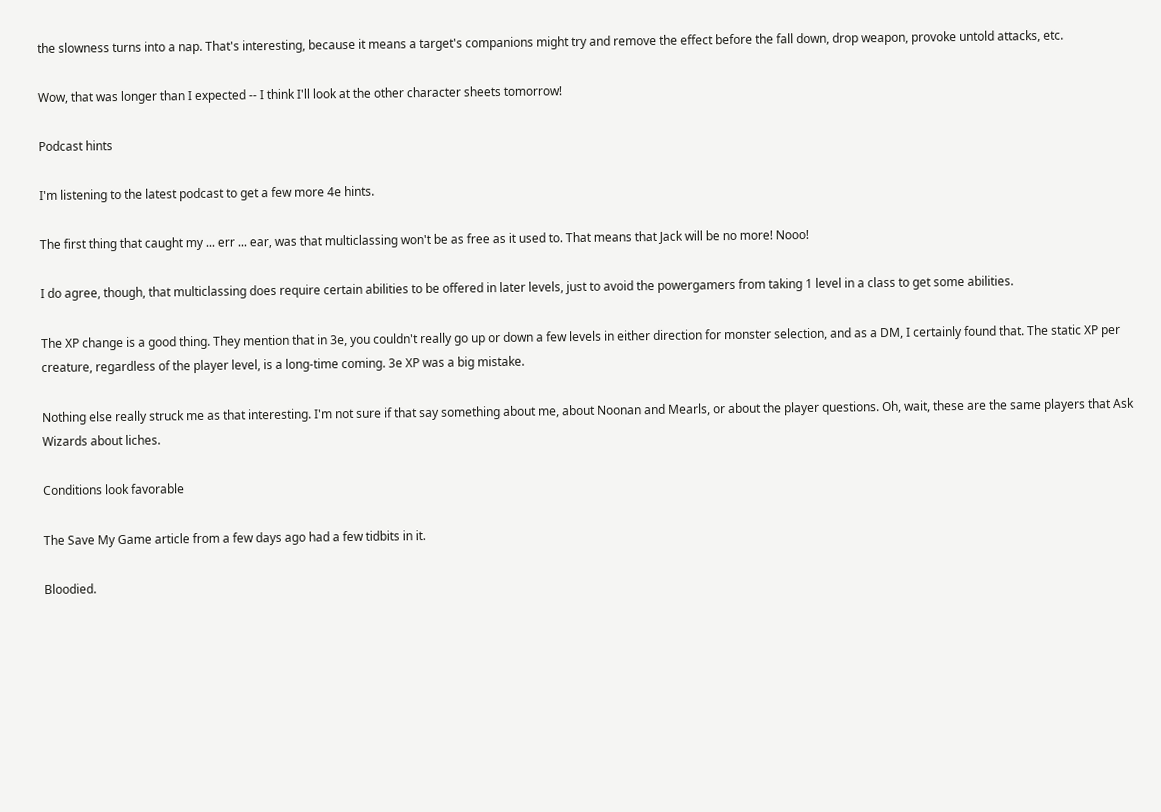the slowness turns into a nap. That's interesting, because it means a target's companions might try and remove the effect before the fall down, drop weapon, provoke untold attacks, etc.

Wow, that was longer than I expected -- I think I'll look at the other character sheets tomorrow!

Podcast hints

I'm listening to the latest podcast to get a few more 4e hints.

The first thing that caught my ... err ... ear, was that multiclassing won't be as free as it used to. That means that Jack will be no more! Nooo!

I do agree, though, that multiclassing does require certain abilities to be offered in later levels, just to avoid the powergamers from taking 1 level in a class to get some abilities.

The XP change is a good thing. They mention that in 3e, you couldn't really go up or down a few levels in either direction for monster selection, and as a DM, I certainly found that. The static XP per creature, regardless of the player level, is a long-time coming. 3e XP was a big mistake.

Nothing else really struck me as that interesting. I'm not sure if that say something about me, about Noonan and Mearls, or about the player questions. Oh, wait, these are the same players that Ask Wizards about liches.

Conditions look favorable

The Save My Game article from a few days ago had a few tidbits in it.

Bloodied.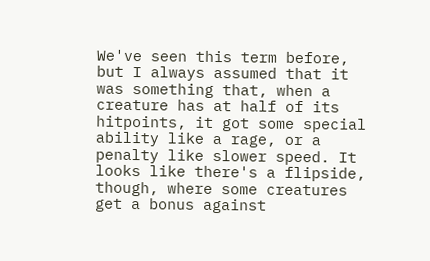We've seen this term before, but I always assumed that it was something that, when a creature has at half of its hitpoints, it got some special ability like a rage, or a penalty like slower speed. It looks like there's a flipside, though, where some creatures get a bonus against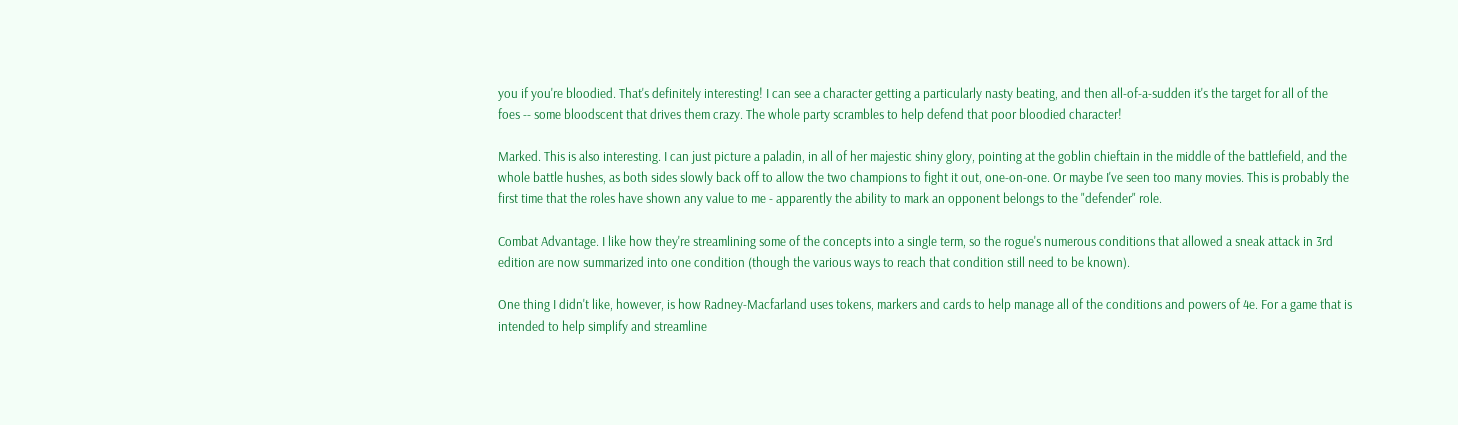you if you're bloodied. That's definitely interesting! I can see a character getting a particularly nasty beating, and then all-of-a-sudden it's the target for all of the foes -- some bloodscent that drives them crazy. The whole party scrambles to help defend that poor bloodied character!

Marked. This is also interesting. I can just picture a paladin, in all of her majestic shiny glory, pointing at the goblin chieftain in the middle of the battlefield, and the whole battle hushes, as both sides slowly back off to allow the two champions to fight it out, one-on-one. Or maybe I've seen too many movies. This is probably the first time that the roles have shown any value to me - apparently the ability to mark an opponent belongs to the "defender" role.

Combat Advantage. I like how they're streamlining some of the concepts into a single term, so the rogue's numerous conditions that allowed a sneak attack in 3rd edition are now summarized into one condition (though the various ways to reach that condition still need to be known).

One thing I didn't like, however, is how Radney-Macfarland uses tokens, markers and cards to help manage all of the conditions and powers of 4e. For a game that is intended to help simplify and streamline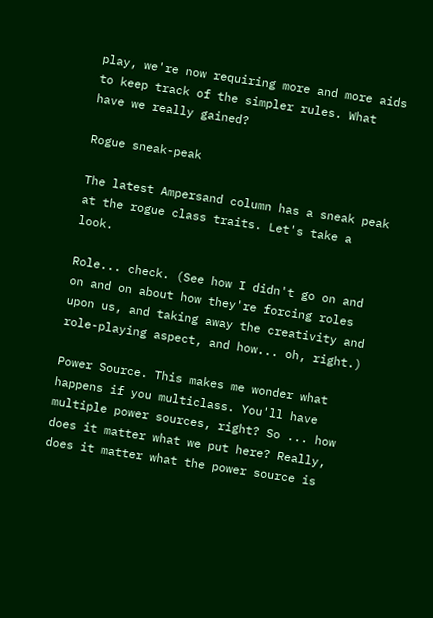play, we're now requiring more and more aids to keep track of the simpler rules. What have we really gained?

Rogue sneak-peak

The latest Ampersand column has a sneak peak at the rogue class traits. Let's take a look.

Role... check. (See how I didn't go on and on and on about how they're forcing roles upon us, and taking away the creativity and role-playing aspect, and how... oh, right.)

Power Source. This makes me wonder what happens if you multiclass. You'll have multiple power sources, right? So ... how does it matter what we put here? Really, does it matter what the power source is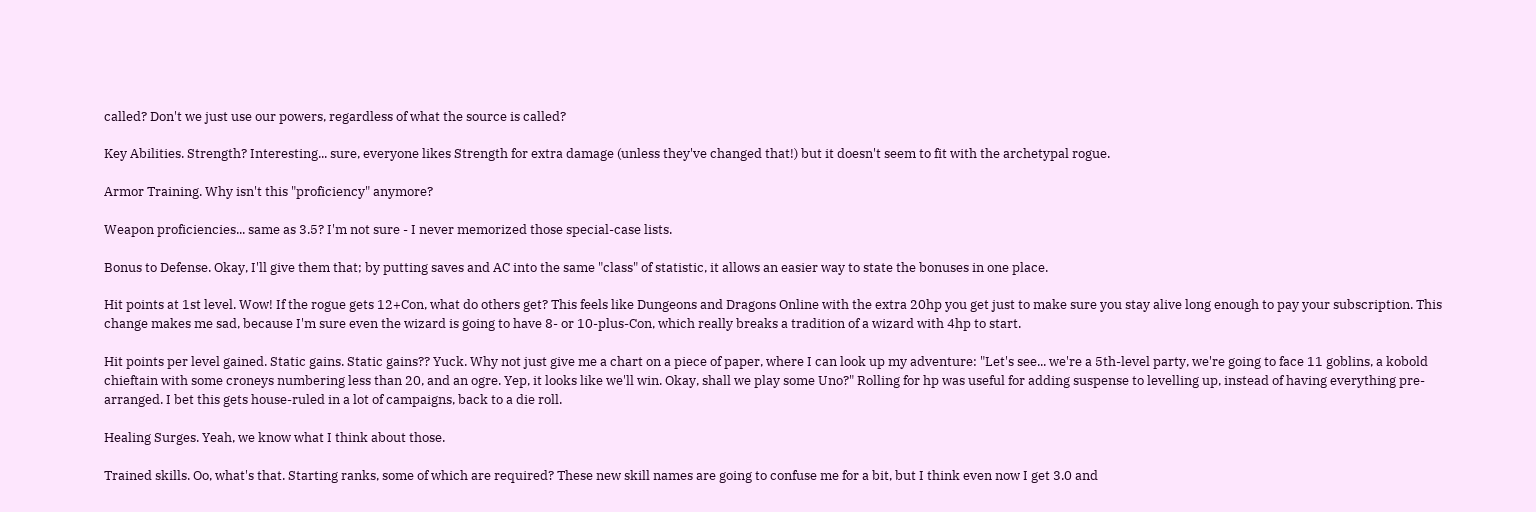called? Don't we just use our powers, regardless of what the source is called?

Key Abilities. Strength? Interesting... sure, everyone likes Strength for extra damage (unless they've changed that!) but it doesn't seem to fit with the archetypal rogue.

Armor Training. Why isn't this "proficiency" anymore?

Weapon proficiencies... same as 3.5? I'm not sure - I never memorized those special-case lists.

Bonus to Defense. Okay, I'll give them that; by putting saves and AC into the same "class" of statistic, it allows an easier way to state the bonuses in one place.

Hit points at 1st level. Wow! If the rogue gets 12+Con, what do others get? This feels like Dungeons and Dragons Online with the extra 20hp you get just to make sure you stay alive long enough to pay your subscription. This change makes me sad, because I'm sure even the wizard is going to have 8- or 10-plus-Con, which really breaks a tradition of a wizard with 4hp to start.

Hit points per level gained. Static gains. Static gains?? Yuck. Why not just give me a chart on a piece of paper, where I can look up my adventure: "Let's see... we're a 5th-level party, we're going to face 11 goblins, a kobold chieftain with some croneys numbering less than 20, and an ogre. Yep, it looks like we'll win. Okay, shall we play some Uno?" Rolling for hp was useful for adding suspense to levelling up, instead of having everything pre-arranged. I bet this gets house-ruled in a lot of campaigns, back to a die roll.

Healing Surges. Yeah, we know what I think about those.

Trained skills. Oo, what's that. Starting ranks, some of which are required? These new skill names are going to confuse me for a bit, but I think even now I get 3.0 and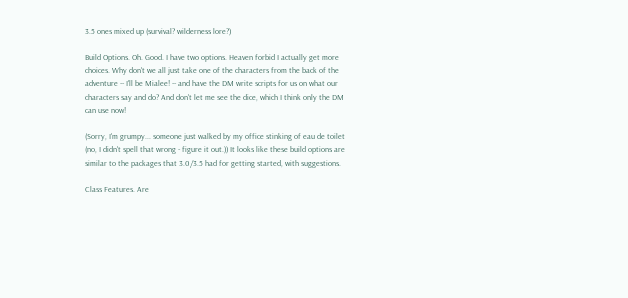3.5 ones mixed up (survival? wilderness lore?)

Build Options. Oh. Good. I have two options. Heaven forbid I actually get more choices. Why don't we all just take one of the characters from the back of the adventure -- I'll be Mialee! -- and have the DM write scripts for us on what our characters say and do? And don't let me see the dice, which I think only the DM can use now!

(Sorry, I'm grumpy... someone just walked by my office stinking of eau de toilet (no, I didn't spell that wrong - figure it out.)) It looks like these build options are similar to the packages that 3.0/3.5 had for getting started, with suggestions.

Class Features. Are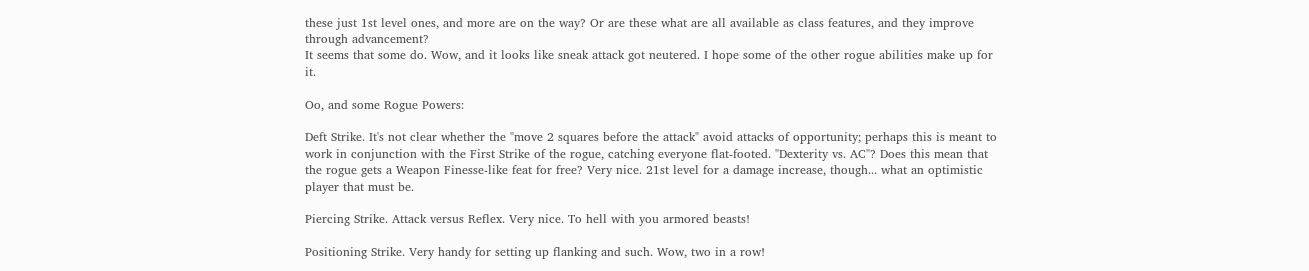these just 1st level ones, and more are on the way? Or are these what are all available as class features, and they improve through advancement?
It seems that some do. Wow, and it looks like sneak attack got neutered. I hope some of the other rogue abilities make up for it.

Oo, and some Rogue Powers:

Deft Strike. It's not clear whether the "move 2 squares before the attack" avoid attacks of opportunity; perhaps this is meant to work in conjunction with the First Strike of the rogue, catching everyone flat-footed. "Dexterity vs. AC"? Does this mean that the rogue gets a Weapon Finesse-like feat for free? Very nice. 21st level for a damage increase, though... what an optimistic player that must be.

Piercing Strike. Attack versus Reflex. Very nice. To hell with you armored beasts!

Positioning Strike. Very handy for setting up flanking and such. Wow, two in a row!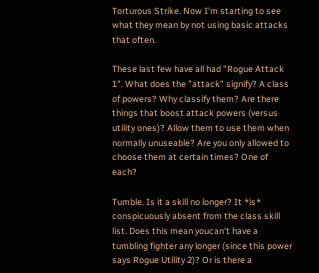Torturous Strike. Now I'm starting to see what they mean by not using basic attacks that often.

These last few have all had "Rogue Attack 1". What does the "attack" signify? A class of powers? Why classify them? Are there things that boost attack powers (versus utility ones)? Allow them to use them when normally unuseable? Are you only allowed to choose them at certain times? One of each?

Tumble. Is it a skill no longer? It *is* conspicuously absent from the class skill list. Does this mean youcan't have a tumbling fighter any longer (since this power says Rogue Utility 2)? Or is there a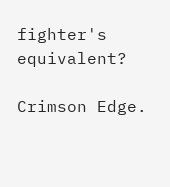fighter's equivalent?

Crimson Edge.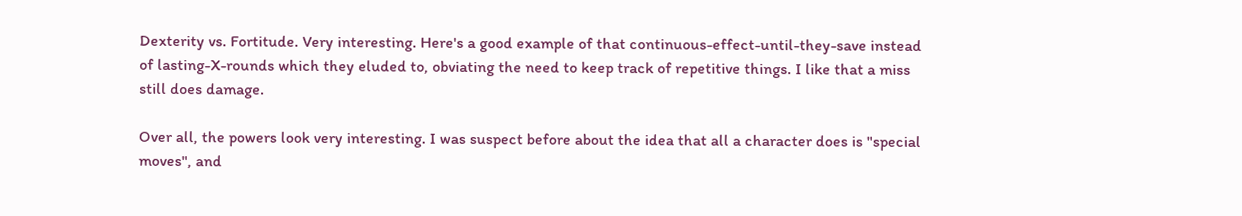Dexterity vs. Fortitude. Very interesting. Here's a good example of that continuous-effect-until-they-save instead of lasting-X-rounds which they eluded to, obviating the need to keep track of repetitive things. I like that a miss still does damage.

Over all, the powers look very interesting. I was suspect before about the idea that all a character does is "special moves", and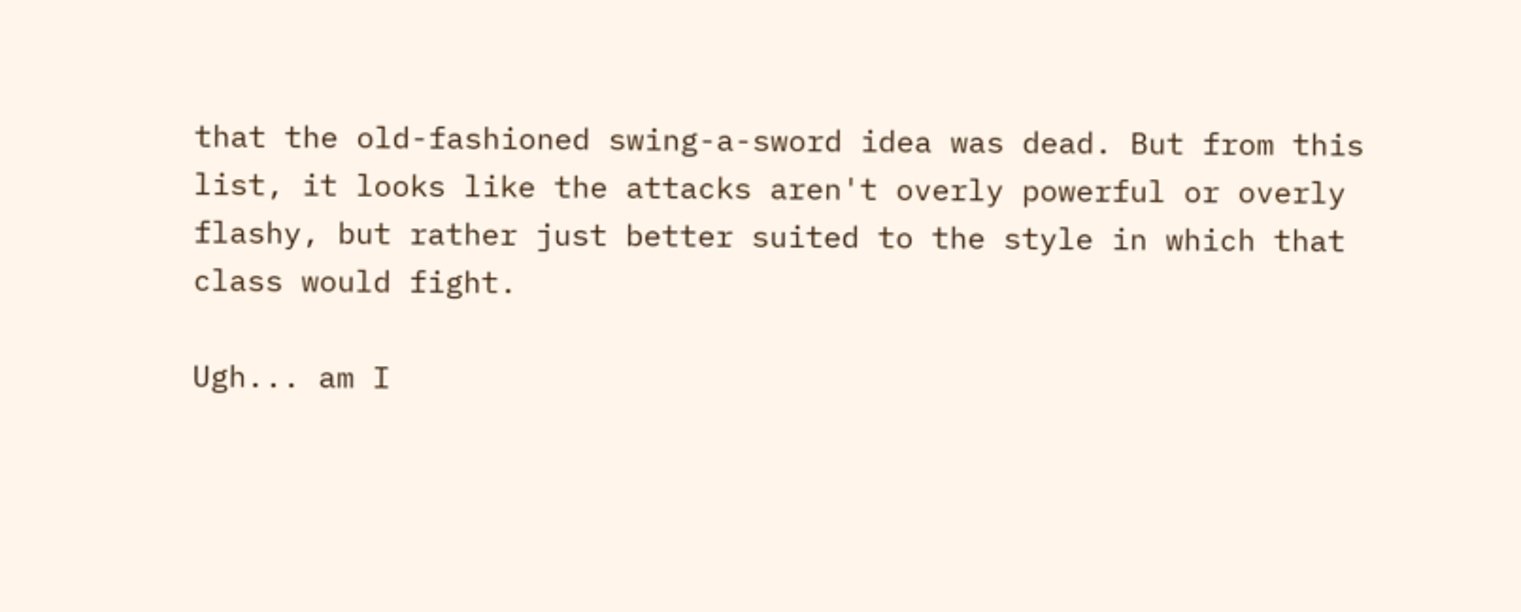that the old-fashioned swing-a-sword idea was dead. But from this list, it looks like the attacks aren't overly powerful or overly flashy, but rather just better suited to the style in which that class would fight.

Ugh... am I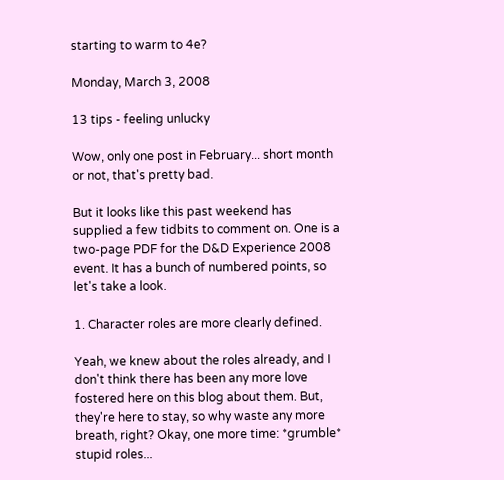starting to warm to 4e?

Monday, March 3, 2008

13 tips - feeling unlucky

Wow, only one post in February... short month or not, that's pretty bad.

But it looks like this past weekend has supplied a few tidbits to comment on. One is a two-page PDF for the D&D Experience 2008 event. It has a bunch of numbered points, so let's take a look.

1. Character roles are more clearly defined.

Yeah, we knew about the roles already, and I don't think there has been any more love fostered here on this blog about them. But, they're here to stay, so why waste any more breath, right? Okay, one more time: *grumble* stupid roles...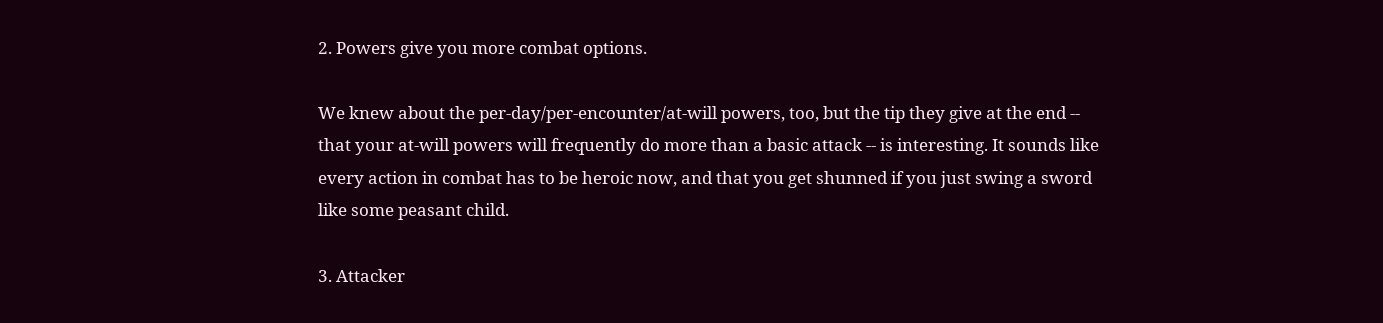2. Powers give you more combat options.

We knew about the per-day/per-encounter/at-will powers, too, but the tip they give at the end -- that your at-will powers will frequently do more than a basic attack -- is interesting. It sounds like every action in combat has to be heroic now, and that you get shunned if you just swing a sword like some peasant child.

3. Attacker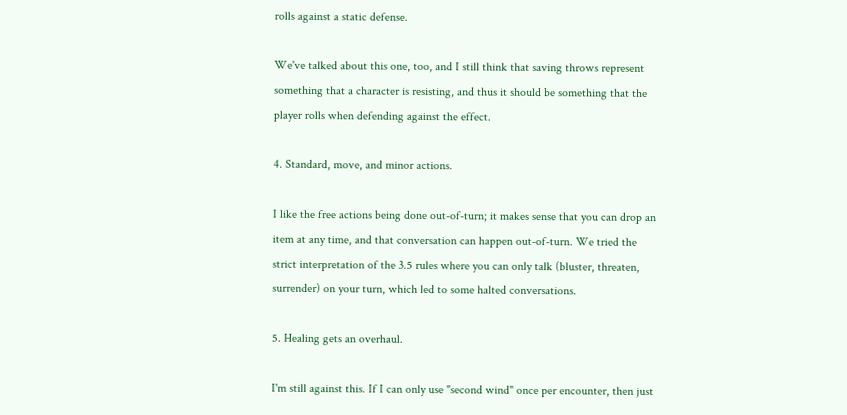rolls against a static defense.

We've talked about this one, too, and I still think that saving throws represent something that a character is resisting, and thus it should be something that the player rolls when defending against the effect.

4. Standard, move, and minor actions.

I like the free actions being done out-of-turn; it makes sense that you can drop an item at any time, and that conversation can happen out-of-turn. We tried the strict interpretation of the 3.5 rules where you can only talk (bluster, threaten, surrender) on your turn, which led to some halted conversations.

5. Healing gets an overhaul.

I'm still against this. If I can only use "second wind" once per encounter, then just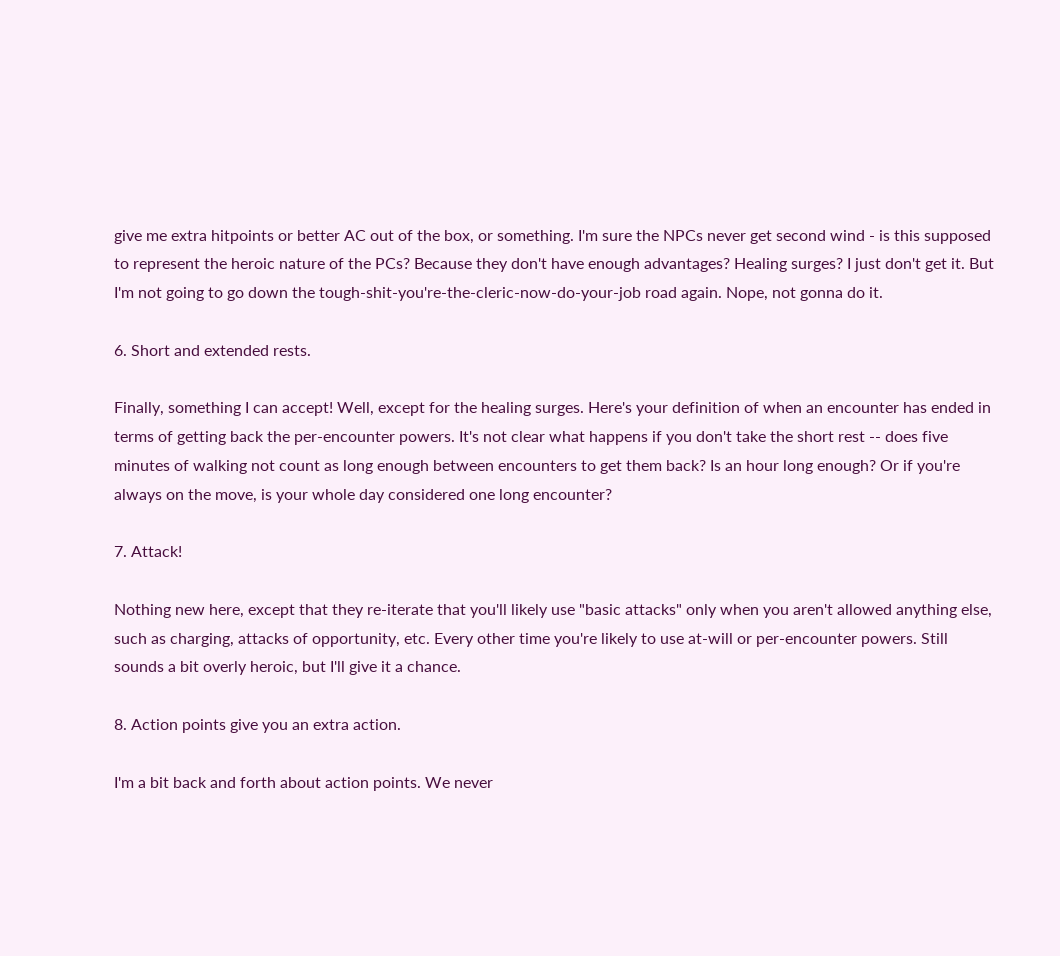give me extra hitpoints or better AC out of the box, or something. I'm sure the NPCs never get second wind - is this supposed to represent the heroic nature of the PCs? Because they don't have enough advantages? Healing surges? I just don't get it. But I'm not going to go down the tough-shit-you're-the-cleric-now-do-your-job road again. Nope, not gonna do it.

6. Short and extended rests.

Finally, something I can accept! Well, except for the healing surges. Here's your definition of when an encounter has ended in terms of getting back the per-encounter powers. It's not clear what happens if you don't take the short rest -- does five minutes of walking not count as long enough between encounters to get them back? Is an hour long enough? Or if you're always on the move, is your whole day considered one long encounter?

7. Attack!

Nothing new here, except that they re-iterate that you'll likely use "basic attacks" only when you aren't allowed anything else, such as charging, attacks of opportunity, etc. Every other time you're likely to use at-will or per-encounter powers. Still sounds a bit overly heroic, but I'll give it a chance.

8. Action points give you an extra action.

I'm a bit back and forth about action points. We never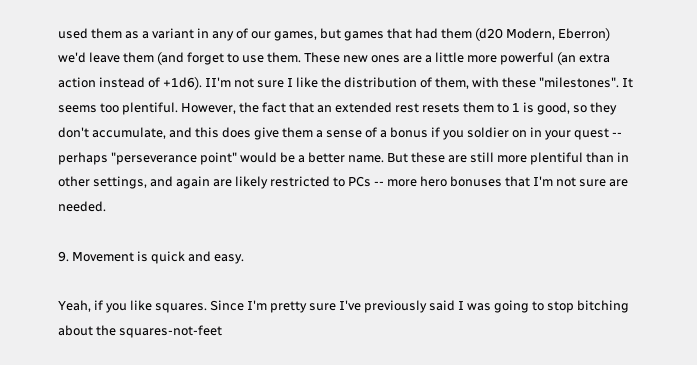used them as a variant in any of our games, but games that had them (d20 Modern, Eberron) we'd leave them (and forget to use them. These new ones are a little more powerful (an extra action instead of +1d6). II'm not sure I like the distribution of them, with these "milestones". It seems too plentiful. However, the fact that an extended rest resets them to 1 is good, so they don't accumulate, and this does give them a sense of a bonus if you soldier on in your quest -- perhaps "perseverance point" would be a better name. But these are still more plentiful than in other settings, and again are likely restricted to PCs -- more hero bonuses that I'm not sure are needed.

9. Movement is quick and easy.

Yeah, if you like squares. Since I'm pretty sure I've previously said I was going to stop bitching about the squares-not-feet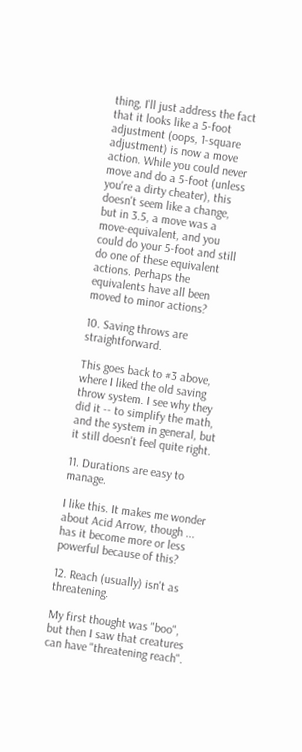thing, I'll just address the fact that it looks like a 5-foot adjustment (oops, 1-square adjustment) is now a move action. While you could never move and do a 5-foot (unless you're a dirty cheater), this doesn't seem like a change, but in 3.5, a move was a move-equivalent, and you could do your 5-foot and still do one of these equivalent actions. Perhaps the equivalents have all been moved to minor actions?

10. Saving throws are straightforward.

This goes back to #3 above, where I liked the old saving throw system. I see why they did it -- to simplify the math, and the system in general, but it still doesn't feel quite right.

11. Durations are easy to manage.

I like this. It makes me wonder about Acid Arrow, though ... has it become more or less powerful because of this?

12. Reach (usually) isn't as threatening.

My first thought was "boo", but then I saw that creatures can have "threatening reach".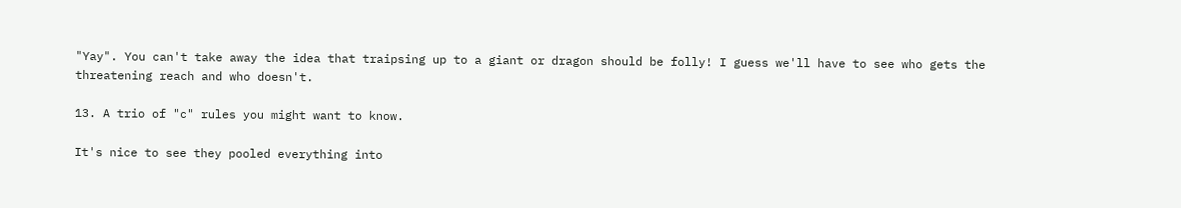"Yay". You can't take away the idea that traipsing up to a giant or dragon should be folly! I guess we'll have to see who gets the threatening reach and who doesn't.

13. A trio of "c" rules you might want to know.

It's nice to see they pooled everything into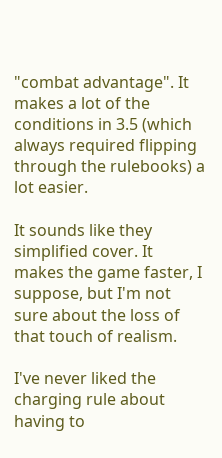"combat advantage". It makes a lot of the conditions in 3.5 (which always required flipping through the rulebooks) a lot easier.

It sounds like they simplified cover. It makes the game faster, I suppose, but I'm not sure about the loss of that touch of realism.

I've never liked the charging rule about having to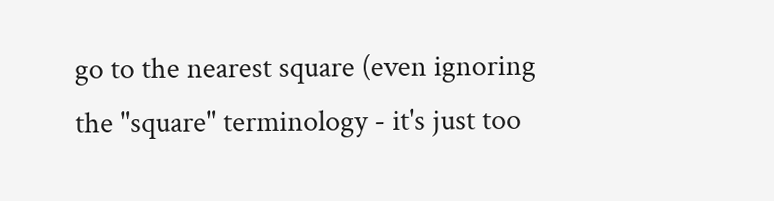go to the nearest square (even ignoring the "square" terminology - it's just too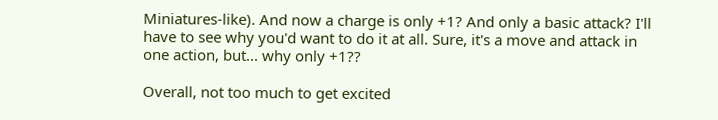Miniatures-like). And now a charge is only +1? And only a basic attack? I'll have to see why you'd want to do it at all. Sure, it's a move and attack in one action, but... why only +1??

Overall, not too much to get excited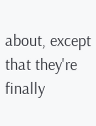about, except that they're finally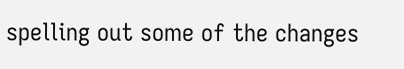spelling out some of the changes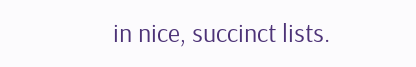in nice, succinct lists.